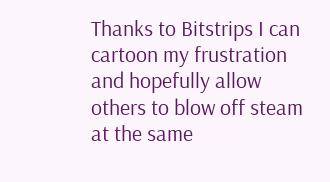Thanks to Bitstrips I can cartoon my frustration and hopefully allow others to blow off steam at the same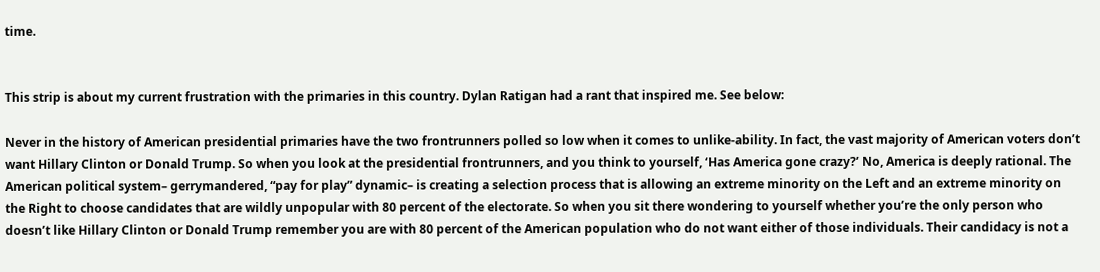time.


This strip is about my current frustration with the primaries in this country. Dylan Ratigan had a rant that inspired me. See below:

Never in the history of American presidential primaries have the two frontrunners polled so low when it comes to unlike-ability. In fact, the vast majority of American voters don’t want Hillary Clinton or Donald Trump. So when you look at the presidential frontrunners, and you think to yourself, ‘Has America gone crazy?’ No, America is deeply rational. The American political system– gerrymandered, “pay for play” dynamic– is creating a selection process that is allowing an extreme minority on the Left and an extreme minority on the Right to choose candidates that are wildly unpopular with 80 percent of the electorate. So when you sit there wondering to yourself whether you’re the only person who doesn’t like Hillary Clinton or Donald Trump remember you are with 80 percent of the American population who do not want either of those individuals. Their candidacy is not a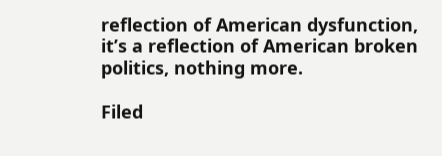reflection of American dysfunction, it’s a reflection of American broken politics, nothing more.

Filed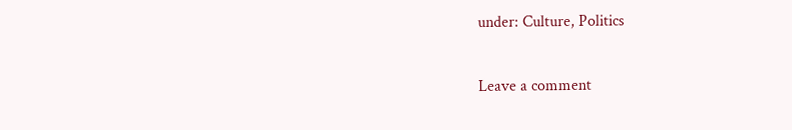under: Culture, Politics

Leave a comment